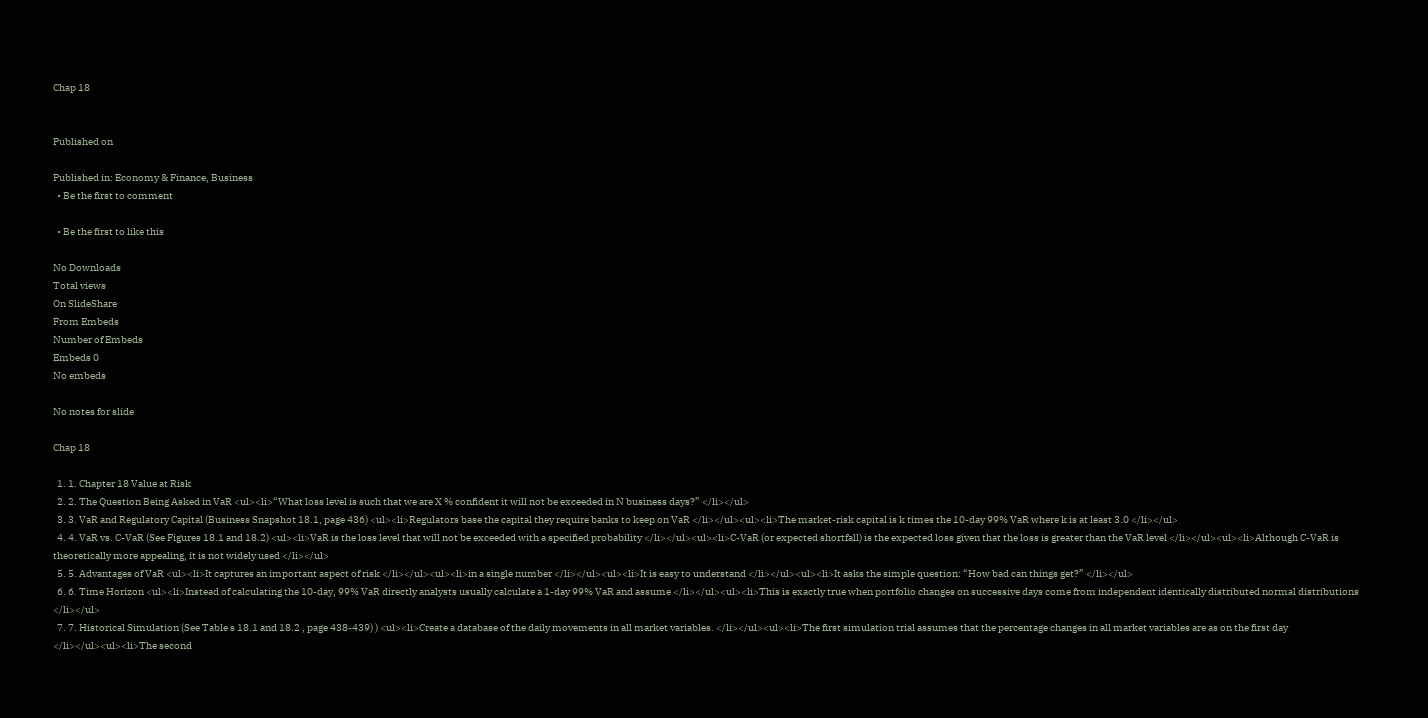Chap 18


Published on

Published in: Economy & Finance, Business
  • Be the first to comment

  • Be the first to like this

No Downloads
Total views
On SlideShare
From Embeds
Number of Embeds
Embeds 0
No embeds

No notes for slide

Chap 18

  1. 1. Chapter 18 Value at Risk
  2. 2. The Question Being Asked in VaR <ul><li>“What loss level is such that we are X % confident it will not be exceeded in N business days?” </li></ul>
  3. 3. VaR and Regulatory Capital (Business Snapshot 18.1, page 436) <ul><li>Regulators base the capital they require banks to keep on VaR </li></ul><ul><li>The market-risk capital is k times the 10-day 99% VaR where k is at least 3.0 </li></ul>
  4. 4. VaR vs. C-VaR (See Figures 18.1 and 18.2) <ul><li>VaR is the loss level that will not be exceeded with a specified probability </li></ul><ul><li>C-VaR (or expected shortfall) is the expected loss given that the loss is greater than the VaR level </li></ul><ul><li>Although C-VaR is theoretically more appealing, it is not widely used </li></ul>
  5. 5. Advantages of VaR <ul><li>It captures an important aspect of risk </li></ul><ul><li>in a single number </li></ul><ul><li>It is easy to understand </li></ul><ul><li>It asks the simple question: “How bad can things get?” </li></ul>
  6. 6. Time Horizon <ul><li>Instead of calculating the 10-day, 99% VaR directly analysts usually calculate a 1-day 99% VaR and assume </li></ul><ul><li>This is exactly true when portfolio changes on successive days come from independent identically distributed normal distributions </li></ul>
  7. 7. Historical Simulation (See Table s 18.1 and 18.2 , page 438-439) ) <ul><li>Create a database of the daily movements in all market variables. </li></ul><ul><li>The first simulation trial assumes that the percentage changes in all market variables are as on the first day </li></ul><ul><li>The second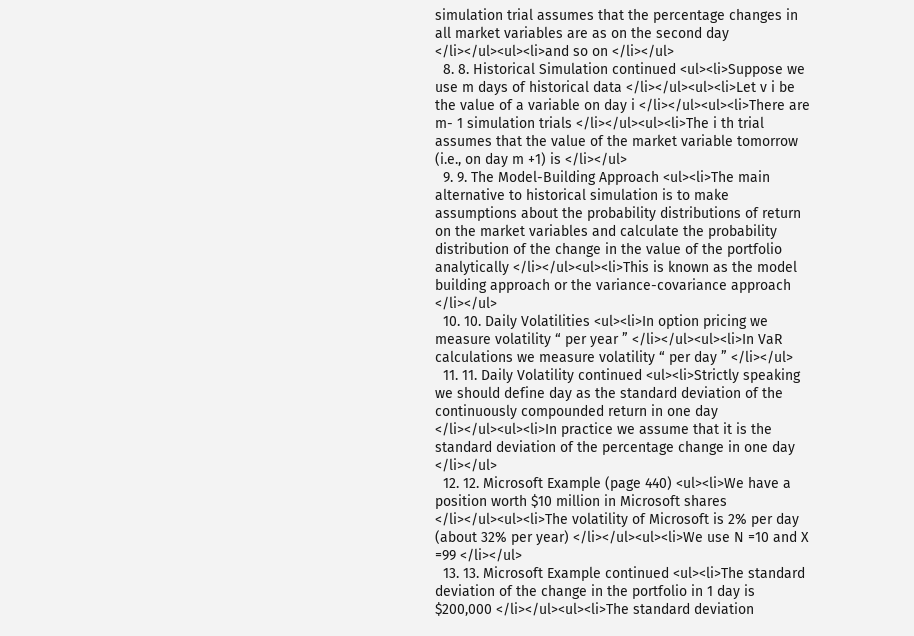simulation trial assumes that the percentage changes in all market variables are as on the second day </li></ul><ul><li>and so on </li></ul>
  8. 8. Historical Simulation continued <ul><li>Suppose we use m days of historical data </li></ul><ul><li>Let v i be the value of a variable on day i </li></ul><ul><li>There are m- 1 simulation trials </li></ul><ul><li>The i th trial assumes that the value of the market variable tomorrow (i.e., on day m +1) is </li></ul>
  9. 9. The Model-Building Approach <ul><li>The main alternative to historical simulation is to make assumptions about the probability distributions of return on the market variables and calculate the probability distribution of the change in the value of the portfolio analytically </li></ul><ul><li>This is known as the model building approach or the variance-covariance approach </li></ul>
  10. 10. Daily Volatilities <ul><li>In option pricing we measure volatility “ per year ” </li></ul><ul><li>In VaR calculations we measure volatility “ per day ” </li></ul>
  11. 11. Daily Volatility continued <ul><li>Strictly speaking we should define day as the standard deviation of the continuously compounded return in one day </li></ul><ul><li>In practice we assume that it is the standard deviation of the percentage change in one day </li></ul>
  12. 12. Microsoft Example (page 440) <ul><li>We have a position worth $10 million in Microsoft shares </li></ul><ul><li>The volatility of Microsoft is 2% per day (about 32% per year) </li></ul><ul><li>We use N =10 and X =99 </li></ul>
  13. 13. Microsoft Example continued <ul><li>The standard deviation of the change in the portfolio in 1 day is $200,000 </li></ul><ul><li>The standard deviation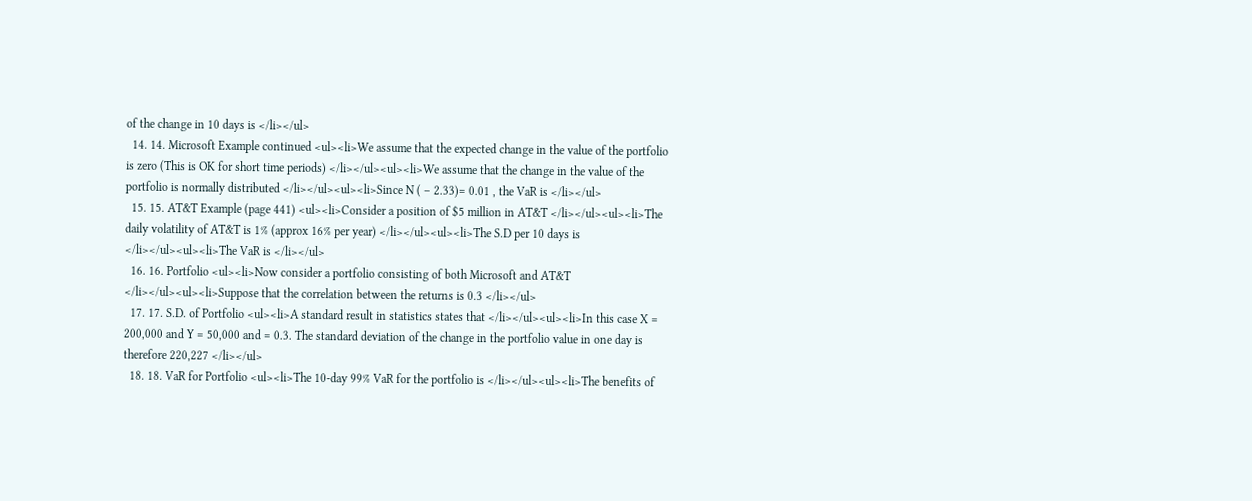of the change in 10 days is </li></ul>
  14. 14. Microsoft Example continued <ul><li>We assume that the expected change in the value of the portfolio is zero (This is OK for short time periods) </li></ul><ul><li>We assume that the change in the value of the portfolio is normally distributed </li></ul><ul><li>Since N ( – 2.33)= 0.01 , the VaR is </li></ul>
  15. 15. AT&T Example (page 441) <ul><li>Consider a position of $5 million in AT&T </li></ul><ul><li>The daily volatility of AT&T is 1% (approx 16% per year) </li></ul><ul><li>The S.D per 10 days is </li></ul><ul><li>The VaR is </li></ul>
  16. 16. Portfolio <ul><li>Now consider a portfolio consisting of both Microsoft and AT&T </li></ul><ul><li>Suppose that the correlation between the returns is 0.3 </li></ul>
  17. 17. S.D. of Portfolio <ul><li>A standard result in statistics states that </li></ul><ul><li>In this case X = 200,000 and Y = 50,000 and = 0.3. The standard deviation of the change in the portfolio value in one day is therefore 220,227 </li></ul>
  18. 18. VaR for Portfolio <ul><li>The 10-day 99% VaR for the portfolio is </li></ul><ul><li>The benefits of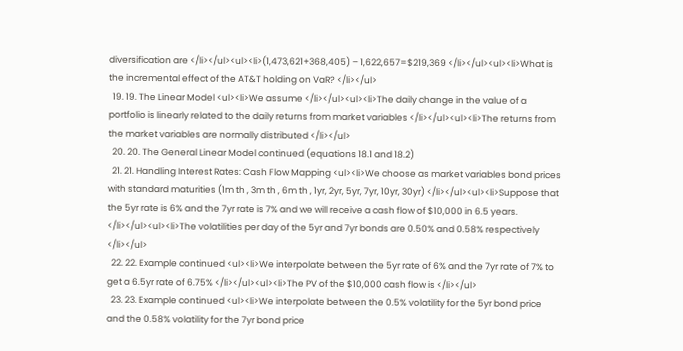diversification are </li></ul><ul><li>(1,473,621+368,405) – 1,622,657=$219,369 </li></ul><ul><li>What is the incremental effect of the AT&T holding on VaR? </li></ul>
  19. 19. The Linear Model <ul><li>We assume </li></ul><ul><li>The daily change in the value of a portfolio is linearly related to the daily returns from market variables </li></ul><ul><li>The returns from the market variables are normally distributed </li></ul>
  20. 20. The General Linear Model continued (equations 18.1 and 18.2)
  21. 21. Handling Interest Rates: Cash Flow Mapping <ul><li>We choose as market variables bond prices with standard maturities (1m th , 3m th , 6m th , 1yr, 2yr, 5yr, 7yr, 10yr, 30yr) </li></ul><ul><li>Suppose that the 5yr rate is 6% and the 7yr rate is 7% and we will receive a cash flow of $10,000 in 6.5 years. </li></ul><ul><li>The volatilities per day of the 5yr and 7yr bonds are 0.50% and 0.58% respectively </li></ul>
  22. 22. Example continued <ul><li>We interpolate between the 5yr rate of 6% and the 7yr rate of 7% to get a 6.5yr rate of 6.75% </li></ul><ul><li>The PV of the $10,000 cash flow is </li></ul>
  23. 23. Example continued <ul><li>We interpolate between the 0.5% volatility for the 5yr bond price and the 0.58% volatility for the 7yr bond price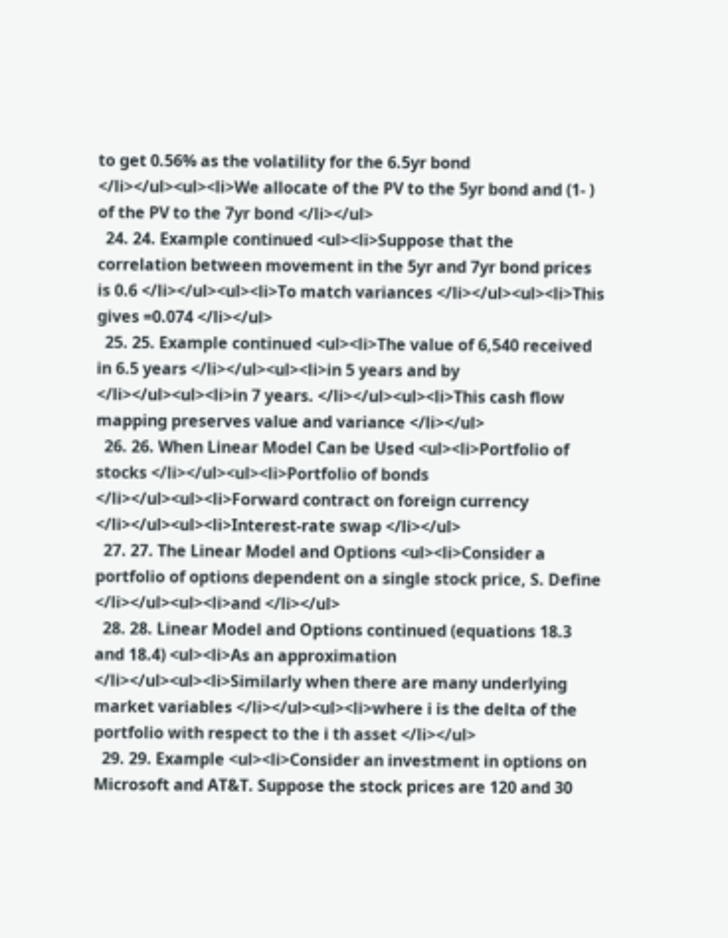to get 0.56% as the volatility for the 6.5yr bond </li></ul><ul><li>We allocate of the PV to the 5yr bond and (1- ) of the PV to the 7yr bond </li></ul>
  24. 24. Example continued <ul><li>Suppose that the correlation between movement in the 5yr and 7yr bond prices is 0.6 </li></ul><ul><li>To match variances </li></ul><ul><li>This gives =0.074 </li></ul>
  25. 25. Example continued <ul><li>The value of 6,540 received in 6.5 years </li></ul><ul><li>in 5 years and by </li></ul><ul><li>in 7 years. </li></ul><ul><li>This cash flow mapping preserves value and variance </li></ul>
  26. 26. When Linear Model Can be Used <ul><li>Portfolio of stocks </li></ul><ul><li>Portfolio of bonds </li></ul><ul><li>Forward contract on foreign currency </li></ul><ul><li>Interest-rate swap </li></ul>
  27. 27. The Linear Model and Options <ul><li>Consider a portfolio of options dependent on a single stock price, S. Define </li></ul><ul><li>and </li></ul>
  28. 28. Linear Model and Options continued (equations 18.3 and 18.4) <ul><li>As an approximation </li></ul><ul><li>Similarly when there are many underlying market variables </li></ul><ul><li>where i is the delta of the portfolio with respect to the i th asset </li></ul>
  29. 29. Example <ul><li>Consider an investment in options on Microsoft and AT&T. Suppose the stock prices are 120 and 30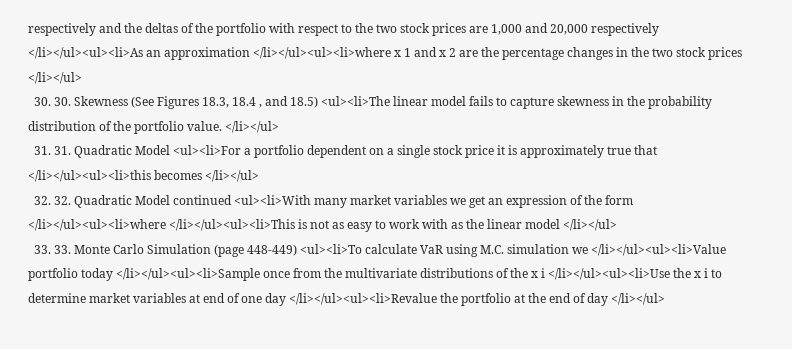respectively and the deltas of the portfolio with respect to the two stock prices are 1,000 and 20,000 respectively </li></ul><ul><li>As an approximation </li></ul><ul><li>where x 1 and x 2 are the percentage changes in the two stock prices </li></ul>
  30. 30. Skewness (See Figures 18.3, 18.4 , and 18.5) <ul><li>The linear model fails to capture skewness in the probability distribution of the portfolio value. </li></ul>
  31. 31. Quadratic Model <ul><li>For a portfolio dependent on a single stock price it is approximately true that </li></ul><ul><li>this becomes </li></ul>
  32. 32. Quadratic Model continued <ul><li>With many market variables we get an expression of the form </li></ul><ul><li>where </li></ul><ul><li>This is not as easy to work with as the linear model </li></ul>
  33. 33. Monte Carlo Simulation (page 448-449) <ul><li>To calculate VaR using M.C. simulation we </li></ul><ul><li>Value portfolio today </li></ul><ul><li>Sample once from the multivariate distributions of the x i </li></ul><ul><li>Use the x i to determine market variables at end of one day </li></ul><ul><li>Revalue the portfolio at the end of day </li></ul>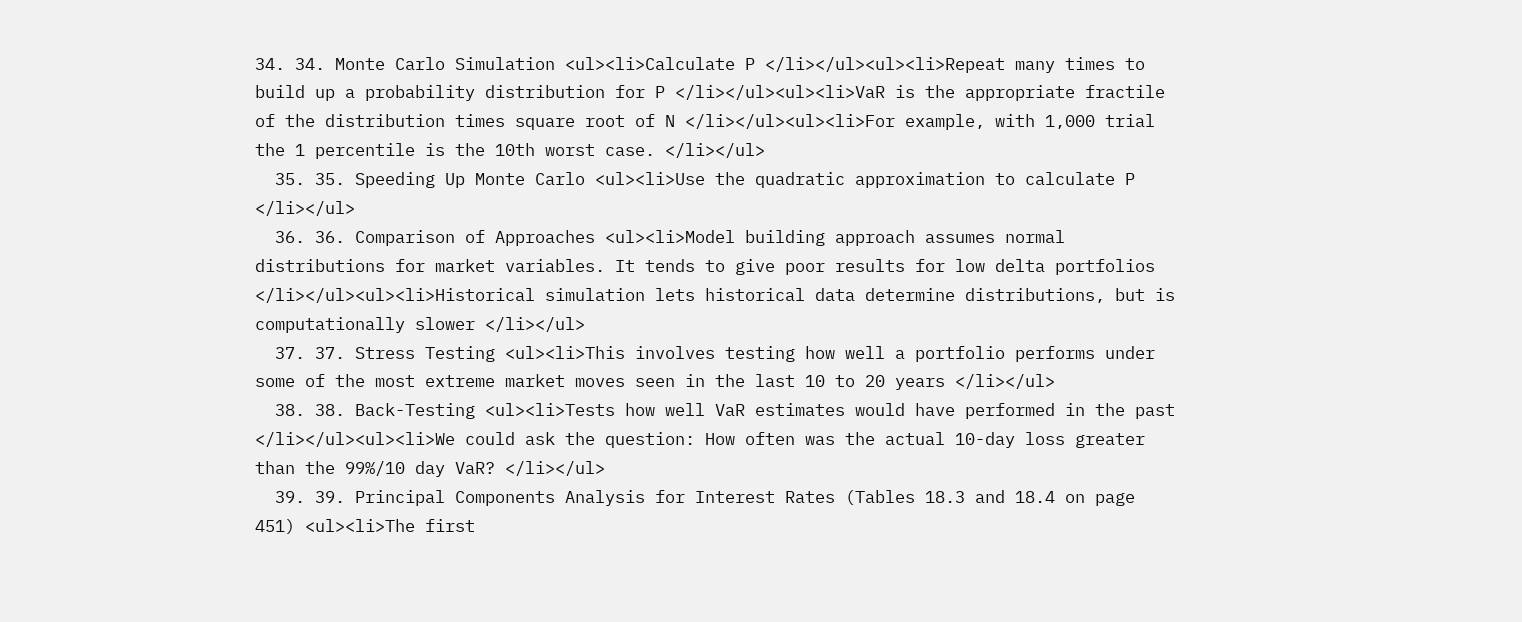34. 34. Monte Carlo Simulation <ul><li>Calculate P </li></ul><ul><li>Repeat many times to build up a probability distribution for P </li></ul><ul><li>VaR is the appropriate fractile of the distribution times square root of N </li></ul><ul><li>For example, with 1,000 trial the 1 percentile is the 10th worst case. </li></ul>
  35. 35. Speeding Up Monte Carlo <ul><li>Use the quadratic approximation to calculate P </li></ul>
  36. 36. Comparison of Approaches <ul><li>Model building approach assumes normal distributions for market variables. It tends to give poor results for low delta portfolios </li></ul><ul><li>Historical simulation lets historical data determine distributions, but is computationally slower </li></ul>
  37. 37. Stress Testing <ul><li>This involves testing how well a portfolio performs under some of the most extreme market moves seen in the last 10 to 20 years </li></ul>
  38. 38. Back-Testing <ul><li>Tests how well VaR estimates would have performed in the past </li></ul><ul><li>We could ask the question: How often was the actual 10-day loss greater than the 99%/10 day VaR? </li></ul>
  39. 39. Principal Components Analysis for Interest Rates (Tables 18.3 and 18.4 on page 451) <ul><li>The first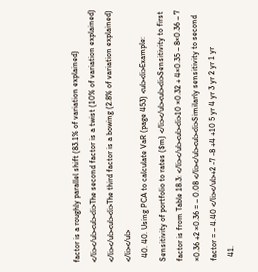factor is a roughly parallel shift (83.1% of variation explained) </li></ul><ul><li>The second factor is a twist (10% of variation explained) </li></ul><ul><li>The third factor is a bowing (2.8% of variation explained) </li></ul>
  40. 40. Using PCA to calculate VaR (page 453) <ul><li>Example: Sensitivity of portfolio to rates ($m) </li></ul><ul><li>Sensitivity to first factor is from Table 18.3: </li></ul><ul><li>10 ×0.32 + 4×0.35 – 8×0.36 – 7 ×0.36 +2 ×0.36 = – 0.08 </li></ul><ul><li>Similarly sensitivity to second factor = – 4.40 </li></ul>+2 -7 -8 +4 +10 5 yr 4 yr 3 yr 2 yr 1 yr
  41.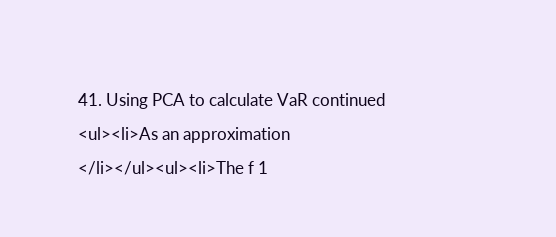41. Using PCA to calculate VaR continued <ul><li>As an approximation </li></ul><ul><li>The f 1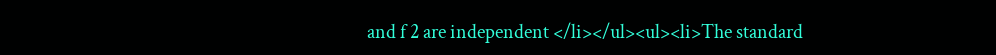and f 2 are independent </li></ul><ul><li>The standard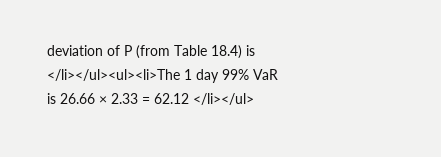deviation of P (from Table 18.4) is </li></ul><ul><li>The 1 day 99% VaR is 26.66 × 2.33 = 62.12 </li></ul>